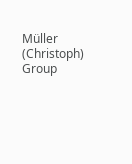Müller (Christoph) Group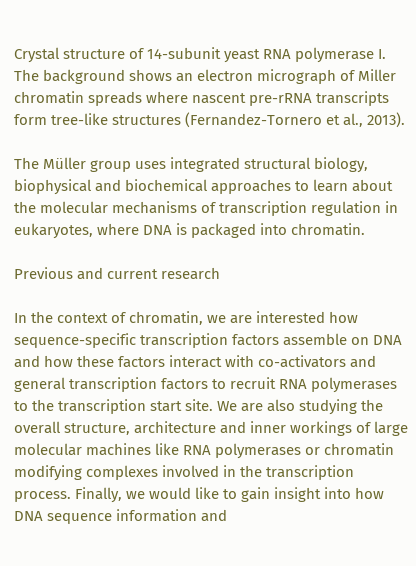Crystal structure of 14-subunit yeast RNA polymerase I. The background shows an electron micrograph of Miller chromatin spreads where nascent pre-rRNA transcripts form tree-like structures (Fernandez-Tornero et al., 2013).

The Müller group uses integrated structural biology, biophysical and biochemical approaches to learn about the molecular mechanisms of transcription regulation in eukaryotes, where DNA is packaged into chromatin.

Previous and current research

In the context of chromatin, we are interested how sequence-specific transcription factors assemble on DNA and how these factors interact with co-activators and general transcription factors to recruit RNA polymerases to the transcription start site. We are also studying the overall structure, architecture and inner workings of large molecular machines like RNA polymerases or chromatin modifying complexes involved in the transcription process. Finally, we would like to gain insight into how DNA sequence information and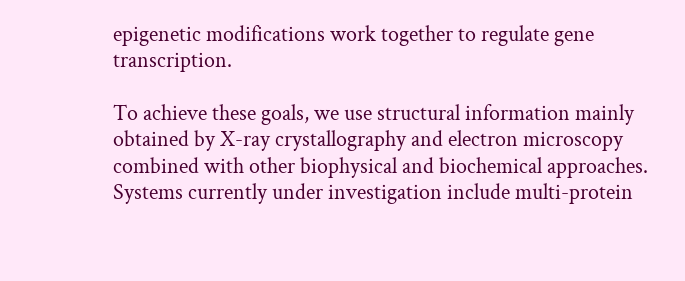epigenetic modifications work together to regulate gene transcription.

To achieve these goals, we use structural information mainly obtained by X-ray crystallography and electron microscopy combined with other biophysical and biochemical approaches. Systems currently under investigation include multi-protein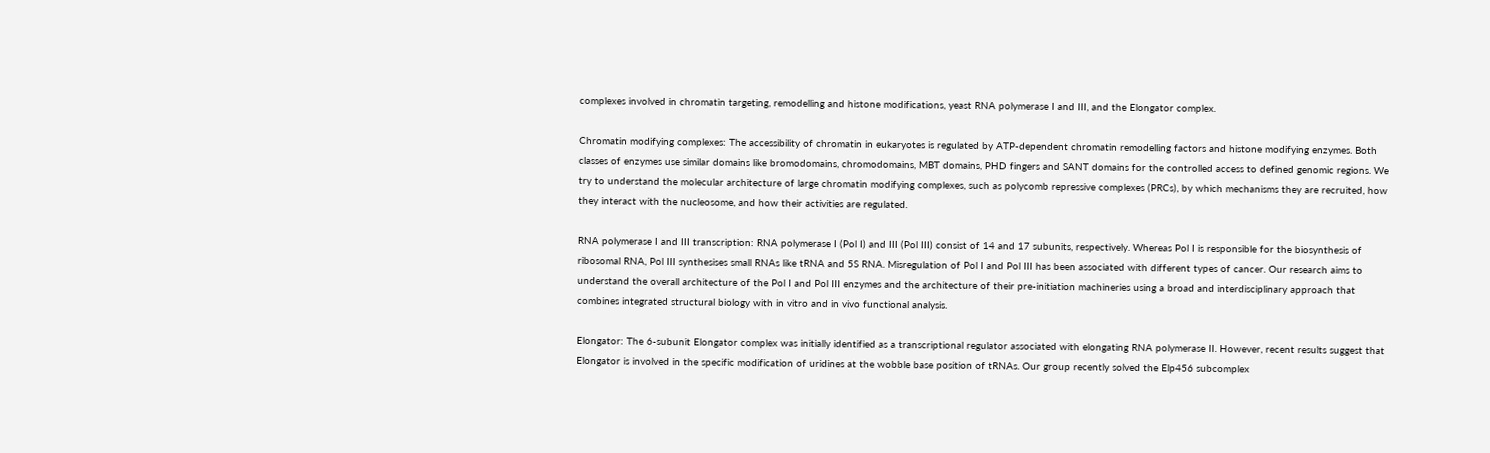complexes involved in chromatin targeting, remodelling and histone modifications, yeast RNA polymerase I and III, and the Elongator complex.

Chromatin modifying complexes: The accessibility of chromatin in eukaryotes is regulated by ATP-dependent chromatin remodelling factors and histone modifying enzymes. Both classes of enzymes use similar domains like bromodomains, chromodomains, MBT domains, PHD fingers and SANT domains for the controlled access to defined genomic regions. We try to understand the molecular architecture of large chromatin modifying complexes, such as polycomb repressive complexes (PRCs), by which mechanisms they are recruited, how they interact with the nucleosome, and how their activities are regulated.

RNA polymerase I and III transcription: RNA polymerase I (Pol I) and III (Pol III) consist of 14 and 17 subunits, respectively. Whereas Pol I is responsible for the biosynthesis of ribosomal RNA, Pol III synthesises small RNAs like tRNA and 5S RNA. Misregulation of Pol I and Pol III has been associated with different types of cancer. Our research aims to understand the overall architecture of the Pol I and Pol III enzymes and the architecture of their pre-initiation machineries using a broad and interdisciplinary approach that combines integrated structural biology with in vitro and in vivo functional analysis.

Elongator: The 6-subunit Elongator complex was initially identified as a transcriptional regulator associated with elongating RNA polymerase II. However, recent results suggest that Elongator is involved in the specific modification of uridines at the wobble base position of tRNAs. Our group recently solved the Elp456 subcomplex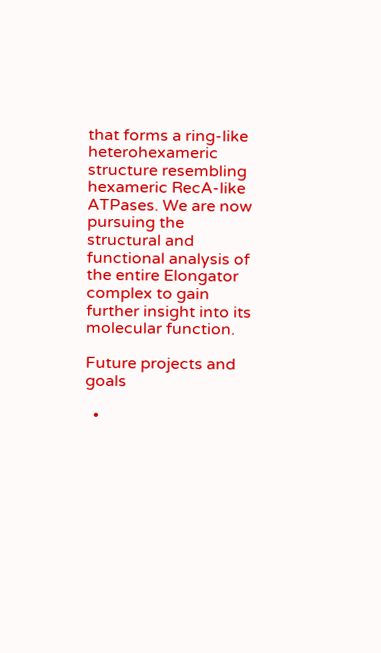that forms a ring-like heterohexameric structure resembling hexameric RecA-like ATPases. We are now pursuing the structural and functional analysis of the entire Elongator complex to gain further insight into its molecular function.

Future projects and goals

  •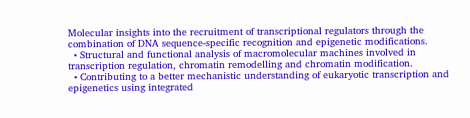Molecular insights into the recruitment of transcriptional regulators through the combination of DNA sequence-specific recognition and epigenetic modifications.
  • Structural and functional analysis of macromolecular machines involved in transcription regulation, chromatin remodelling and chromatin modification.
  • Contributing to a better mechanistic understanding of eukaryotic transcription and epigenetics using integrated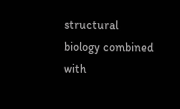structural biology combined with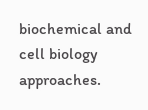biochemical and cell biology approaches.